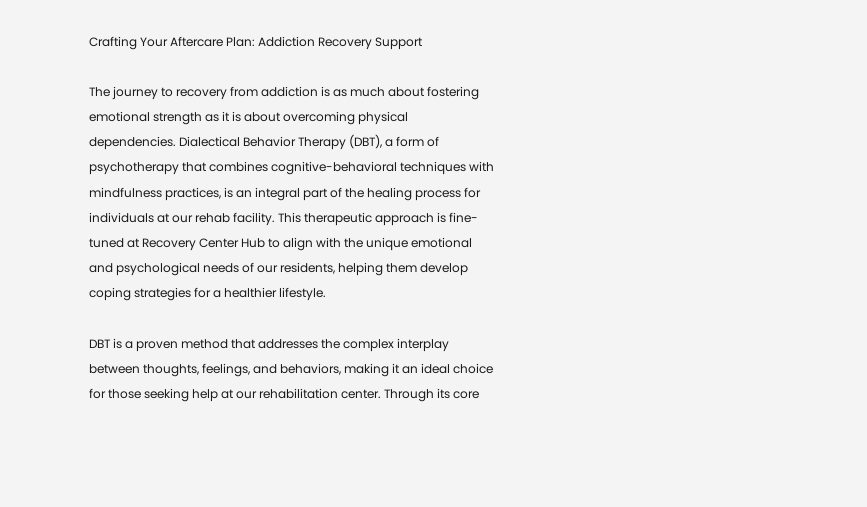Crafting Your Aftercare Plan: Addiction Recovery Support

The journey to recovery from addiction is as much about fostering emotional strength as it is about overcoming physical dependencies. Dialectical Behavior Therapy (DBT), a form of psychotherapy that combines cognitive-behavioral techniques with mindfulness practices, is an integral part of the healing process for individuals at our rehab facility. This therapeutic approach is fine-tuned at Recovery Center Hub to align with the unique emotional and psychological needs of our residents, helping them develop coping strategies for a healthier lifestyle.

DBT is a proven method that addresses the complex interplay between thoughts, feelings, and behaviors, making it an ideal choice for those seeking help at our rehabilitation center. Through its core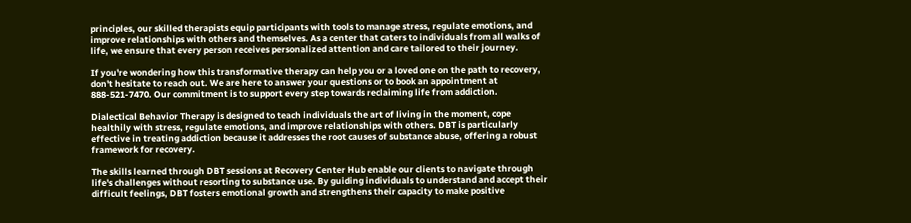principles, our skilled therapists equip participants with tools to manage stress, regulate emotions, and improve relationships with others and themselves. As a center that caters to individuals from all walks of life, we ensure that every person receives personalized attention and care tailored to their journey.

If you're wondering how this transformative therapy can help you or a loved one on the path to recovery, don't hesitate to reach out. We are here to answer your questions or to book an appointment at 888-521-7470. Our commitment is to support every step towards reclaiming life from addiction.

Dialectical Behavior Therapy is designed to teach individuals the art of living in the moment, cope healthily with stress, regulate emotions, and improve relationships with others. DBT is particularly effective in treating addiction because it addresses the root causes of substance abuse, offering a robust framework for recovery.

The skills learned through DBT sessions at Recovery Center Hub enable our clients to navigate through life's challenges without resorting to substance use. By guiding individuals to understand and accept their difficult feelings, DBT fosters emotional growth and strengthens their capacity to make positive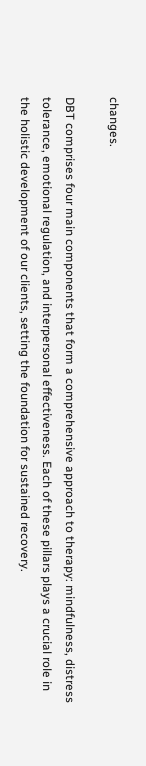changes.

DBT comprises four main components that form a comprehensive approach to therapy: mindfulness, distress tolerance, emotional regulation, and interpersonal effectiveness. Each of these pillars plays a crucial role in the holistic development of our clients, setting the foundation for sustained recovery.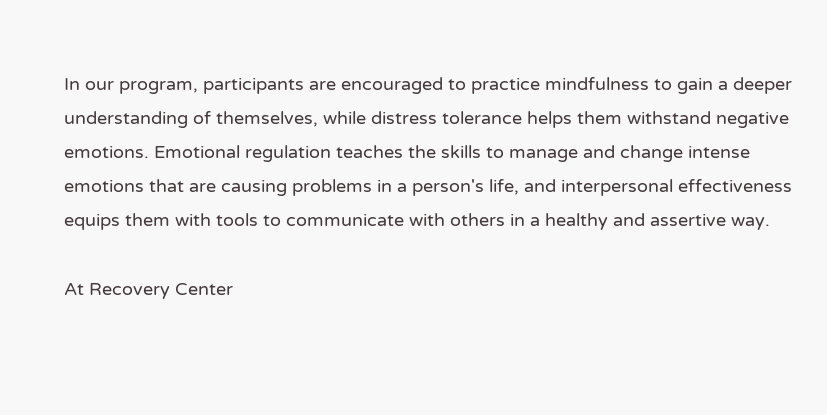In our program, participants are encouraged to practice mindfulness to gain a deeper understanding of themselves, while distress tolerance helps them withstand negative emotions. Emotional regulation teaches the skills to manage and change intense emotions that are causing problems in a person's life, and interpersonal effectiveness equips them with tools to communicate with others in a healthy and assertive way.

At Recovery Center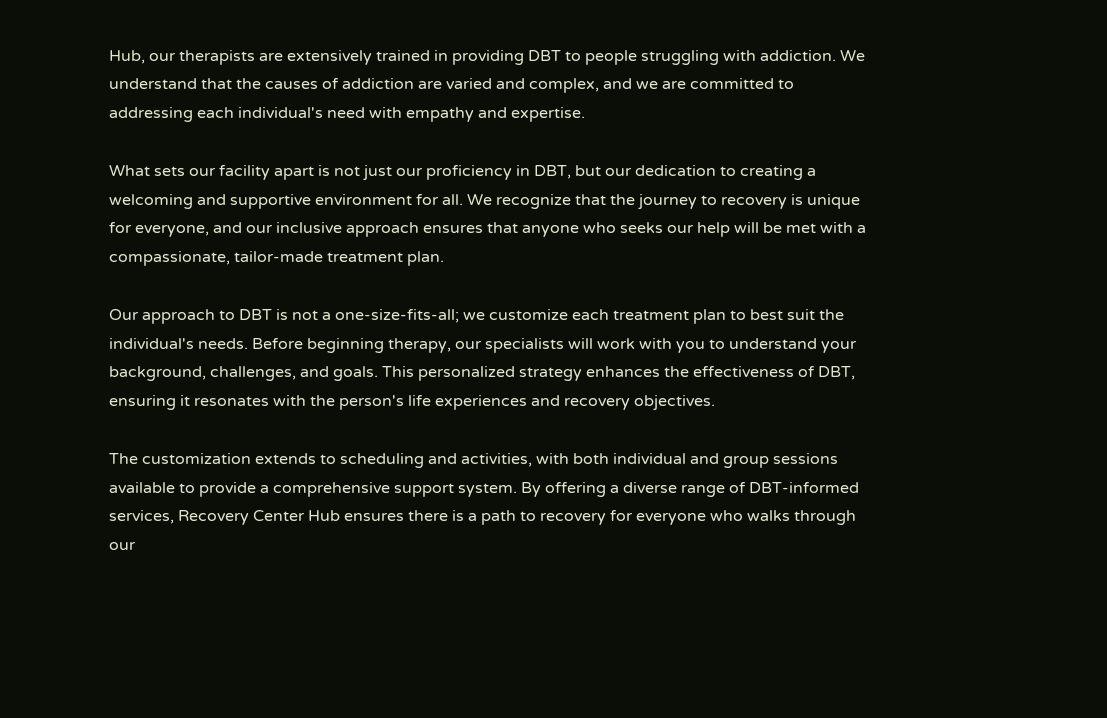Hub, our therapists are extensively trained in providing DBT to people struggling with addiction. We understand that the causes of addiction are varied and complex, and we are committed to addressing each individual's need with empathy and expertise.

What sets our facility apart is not just our proficiency in DBT, but our dedication to creating a welcoming and supportive environment for all. We recognize that the journey to recovery is unique for everyone, and our inclusive approach ensures that anyone who seeks our help will be met with a compassionate, tailor-made treatment plan.

Our approach to DBT is not a one-size-fits-all; we customize each treatment plan to best suit the individual's needs. Before beginning therapy, our specialists will work with you to understand your background, challenges, and goals. This personalized strategy enhances the effectiveness of DBT, ensuring it resonates with the person's life experiences and recovery objectives.

The customization extends to scheduling and activities, with both individual and group sessions available to provide a comprehensive support system. By offering a diverse range of DBT-informed services, Recovery Center Hub ensures there is a path to recovery for everyone who walks through our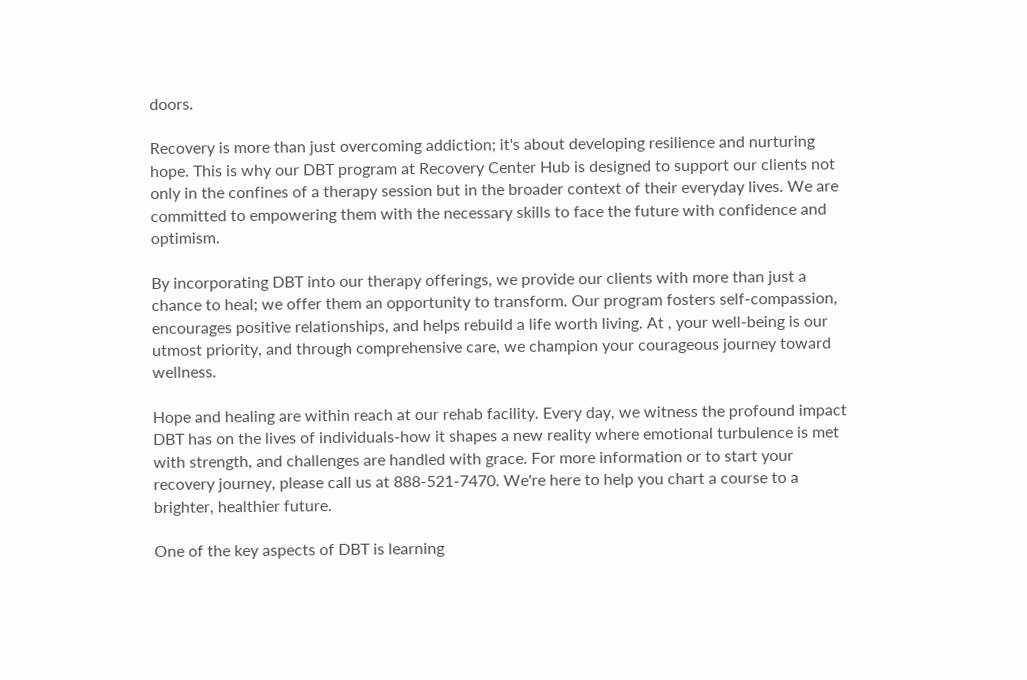doors.

Recovery is more than just overcoming addiction; it's about developing resilience and nurturing hope. This is why our DBT program at Recovery Center Hub is designed to support our clients not only in the confines of a therapy session but in the broader context of their everyday lives. We are committed to empowering them with the necessary skills to face the future with confidence and optimism.

By incorporating DBT into our therapy offerings, we provide our clients with more than just a chance to heal; we offer them an opportunity to transform. Our program fosters self-compassion, encourages positive relationships, and helps rebuild a life worth living. At , your well-being is our utmost priority, and through comprehensive care, we champion your courageous journey toward wellness.

Hope and healing are within reach at our rehab facility. Every day, we witness the profound impact DBT has on the lives of individuals-how it shapes a new reality where emotional turbulence is met with strength, and challenges are handled with grace. For more information or to start your recovery journey, please call us at 888-521-7470. We're here to help you chart a course to a brighter, healthier future.

One of the key aspects of DBT is learning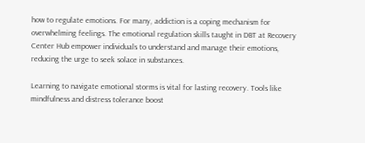how to regulate emotions. For many, addiction is a coping mechanism for overwhelming feelings. The emotional regulation skills taught in DBT at Recovery Center Hub empower individuals to understand and manage their emotions, reducing the urge to seek solace in substances.

Learning to navigate emotional storms is vital for lasting recovery. Tools like mindfulness and distress tolerance boost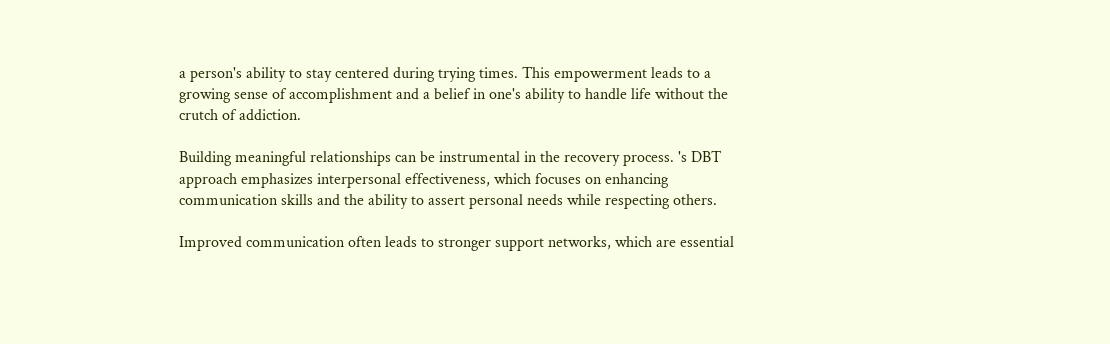a person's ability to stay centered during trying times. This empowerment leads to a growing sense of accomplishment and a belief in one's ability to handle life without the crutch of addiction.

Building meaningful relationships can be instrumental in the recovery process. 's DBT approach emphasizes interpersonal effectiveness, which focuses on enhancing communication skills and the ability to assert personal needs while respecting others.

Improved communication often leads to stronger support networks, which are essential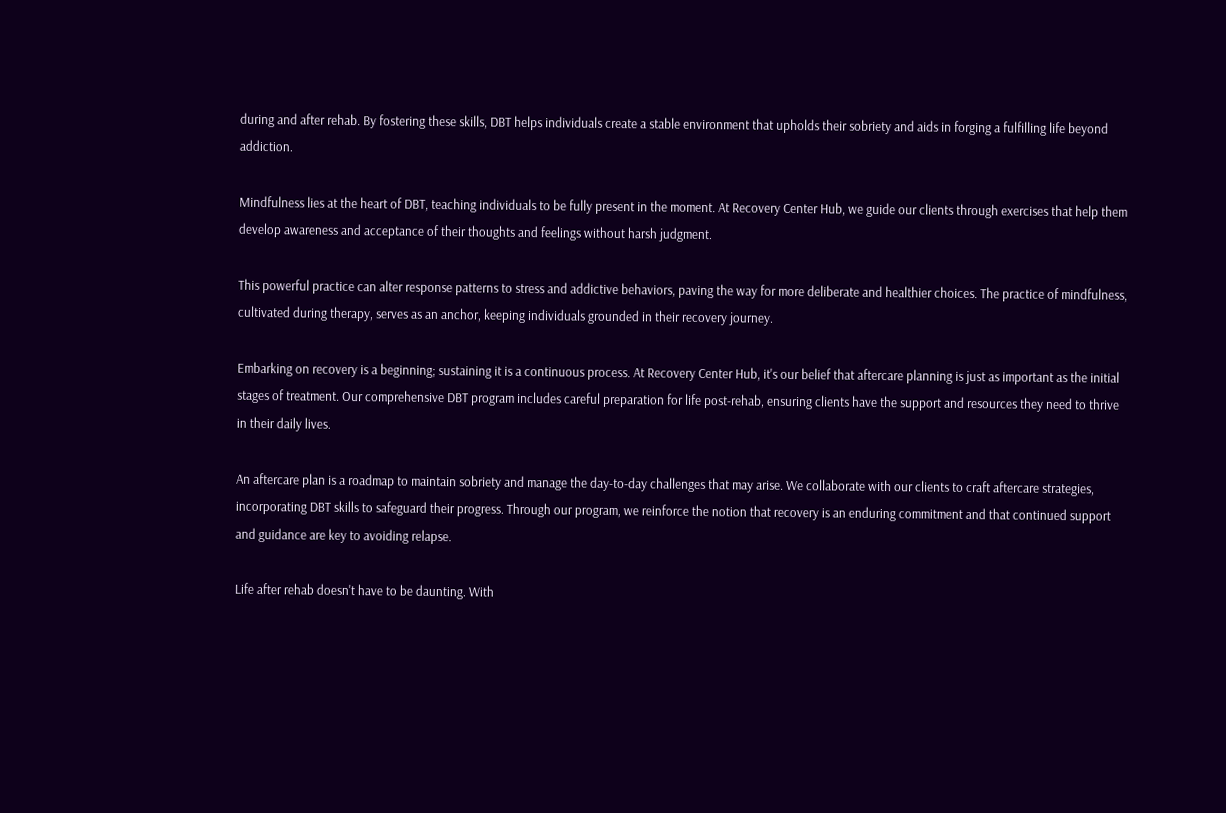during and after rehab. By fostering these skills, DBT helps individuals create a stable environment that upholds their sobriety and aids in forging a fulfilling life beyond addiction.

Mindfulness lies at the heart of DBT, teaching individuals to be fully present in the moment. At Recovery Center Hub, we guide our clients through exercises that help them develop awareness and acceptance of their thoughts and feelings without harsh judgment.

This powerful practice can alter response patterns to stress and addictive behaviors, paving the way for more deliberate and healthier choices. The practice of mindfulness, cultivated during therapy, serves as an anchor, keeping individuals grounded in their recovery journey.

Embarking on recovery is a beginning; sustaining it is a continuous process. At Recovery Center Hub, it's our belief that aftercare planning is just as important as the initial stages of treatment. Our comprehensive DBT program includes careful preparation for life post-rehab, ensuring clients have the support and resources they need to thrive in their daily lives.

An aftercare plan is a roadmap to maintain sobriety and manage the day-to-day challenges that may arise. We collaborate with our clients to craft aftercare strategies, incorporating DBT skills to safeguard their progress. Through our program, we reinforce the notion that recovery is an enduring commitment and that continued support and guidance are key to avoiding relapse.

Life after rehab doesn't have to be daunting. With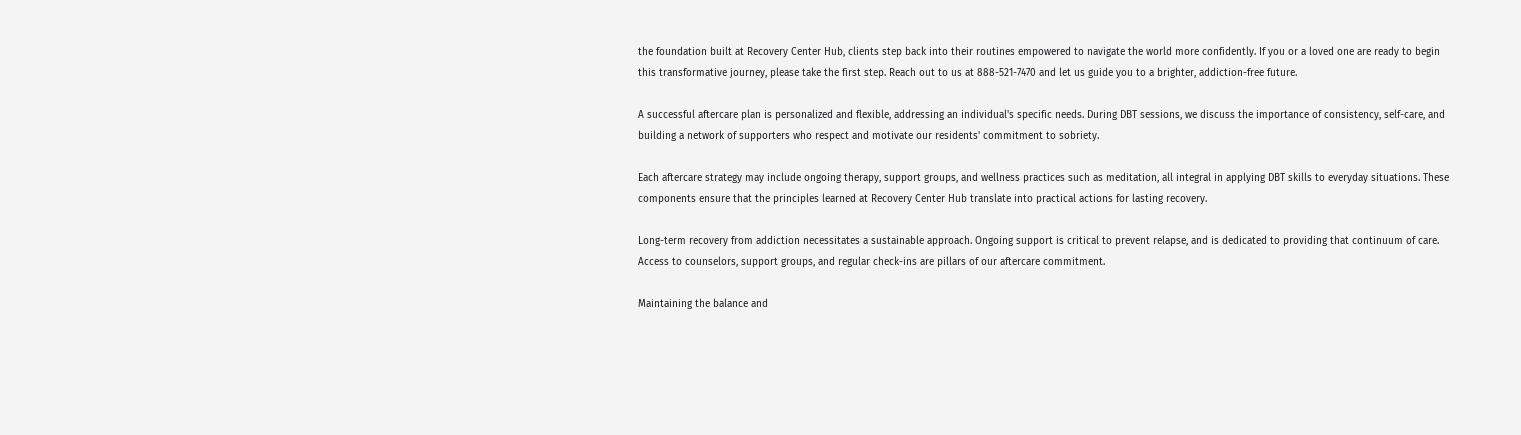the foundation built at Recovery Center Hub, clients step back into their routines empowered to navigate the world more confidently. If you or a loved one are ready to begin this transformative journey, please take the first step. Reach out to us at 888-521-7470 and let us guide you to a brighter, addiction-free future.

A successful aftercare plan is personalized and flexible, addressing an individual's specific needs. During DBT sessions, we discuss the importance of consistency, self-care, and building a network of supporters who respect and motivate our residents' commitment to sobriety.

Each aftercare strategy may include ongoing therapy, support groups, and wellness practices such as meditation, all integral in applying DBT skills to everyday situations. These components ensure that the principles learned at Recovery Center Hub translate into practical actions for lasting recovery.

Long-term recovery from addiction necessitates a sustainable approach. Ongoing support is critical to prevent relapse, and is dedicated to providing that continuum of care. Access to counselors, support groups, and regular check-ins are pillars of our aftercare commitment.

Maintaining the balance and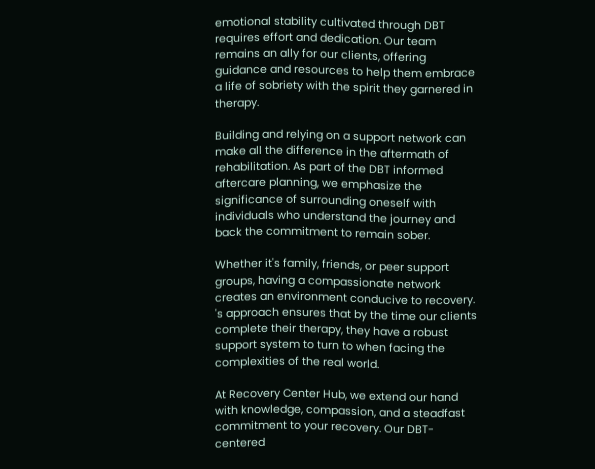emotional stability cultivated through DBT requires effort and dedication. Our team remains an ally for our clients, offering guidance and resources to help them embrace a life of sobriety with the spirit they garnered in therapy.

Building and relying on a support network can make all the difference in the aftermath of rehabilitation. As part of the DBT informed aftercare planning, we emphasize the significance of surrounding oneself with individuals who understand the journey and back the commitment to remain sober.

Whether it's family, friends, or peer support groups, having a compassionate network creates an environment conducive to recovery. 's approach ensures that by the time our clients complete their therapy, they have a robust support system to turn to when facing the complexities of the real world.

At Recovery Center Hub, we extend our hand with knowledge, compassion, and a steadfast commitment to your recovery. Our DBT-centered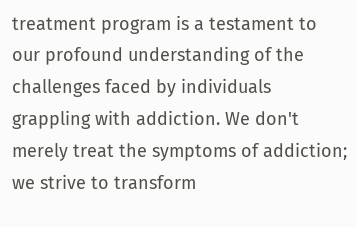treatment program is a testament to our profound understanding of the challenges faced by individuals grappling with addiction. We don't merely treat the symptoms of addiction; we strive to transform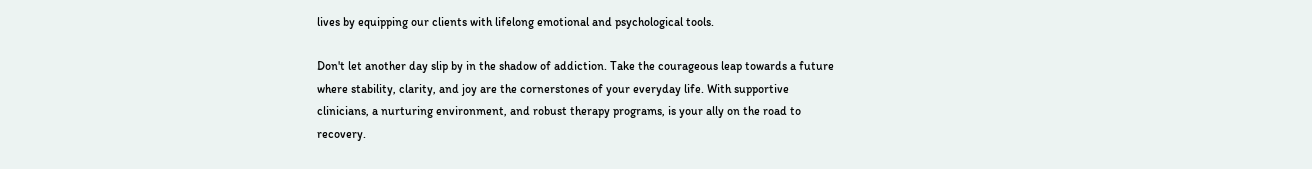lives by equipping our clients with lifelong emotional and psychological tools.

Don't let another day slip by in the shadow of addiction. Take the courageous leap towards a future where stability, clarity, and joy are the cornerstones of your everyday life. With supportive clinicians, a nurturing environment, and robust therapy programs, is your ally on the road to recovery.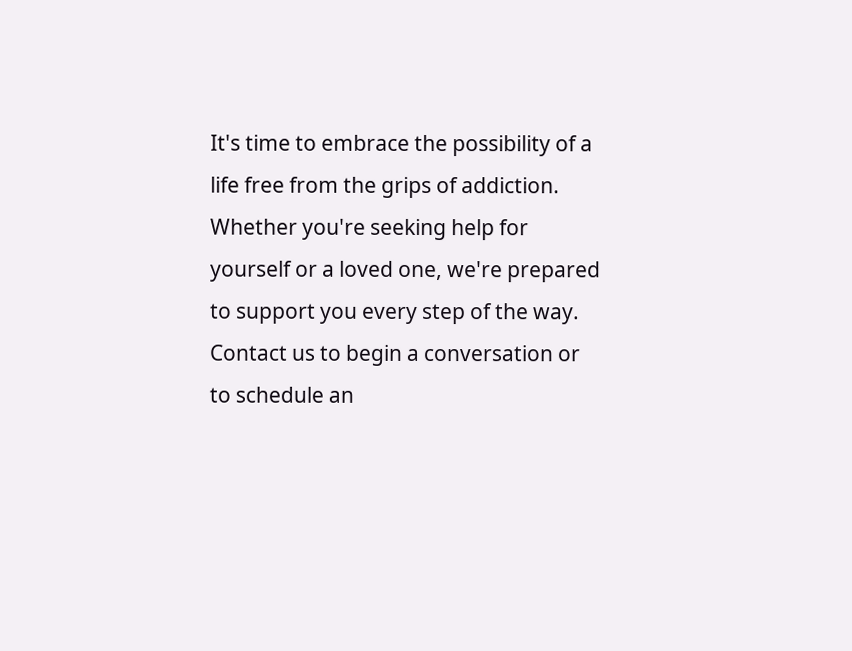It's time to embrace the possibility of a life free from the grips of addiction. Whether you're seeking help for yourself or a loved one, we're prepared to support you every step of the way. Contact us to begin a conversation or to schedule an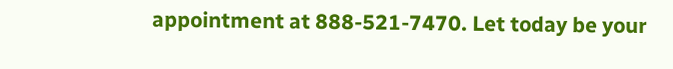appointment at 888-521-7470. Let today be your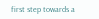first step towards a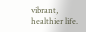vibrant, healthier life.